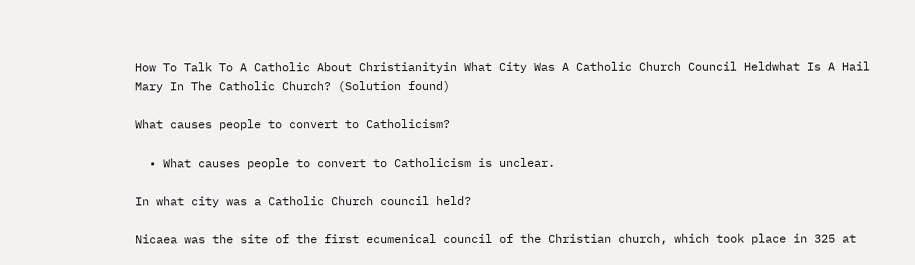How To Talk To A Catholic About Christianityin What City Was A Catholic Church Council Heldwhat Is A Hail Mary In The Catholic Church? (Solution found)

What causes people to convert to Catholicism?

  • What causes people to convert to Catholicism is unclear.

In what city was a Catholic Church council held?

Nicaea was the site of the first ecumenical council of the Christian church, which took place in 325 at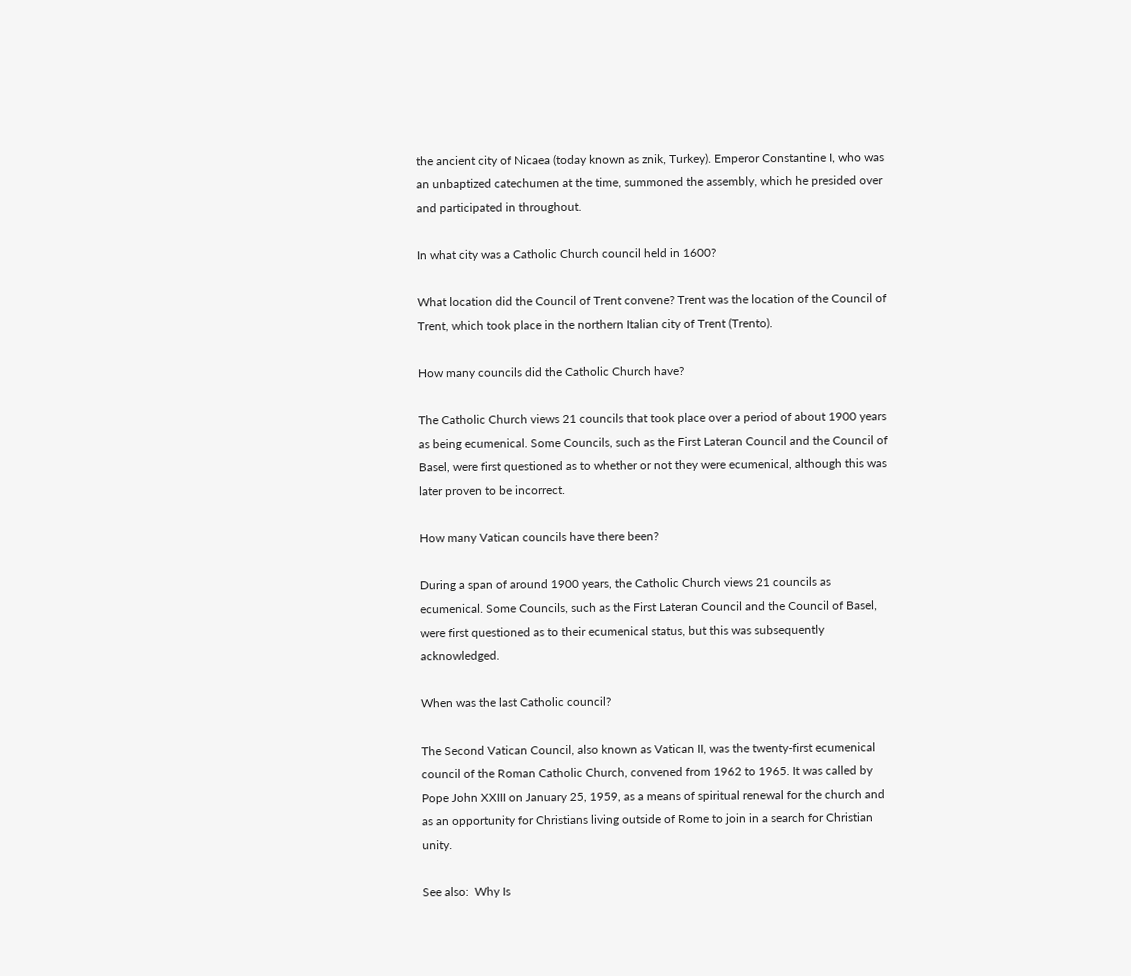the ancient city of Nicaea (today known as znik, Turkey). Emperor Constantine I, who was an unbaptized catechumen at the time, summoned the assembly, which he presided over and participated in throughout.

In what city was a Catholic Church council held in 1600?

What location did the Council of Trent convene? Trent was the location of the Council of Trent, which took place in the northern Italian city of Trent (Trento).

How many councils did the Catholic Church have?

The Catholic Church views 21 councils that took place over a period of about 1900 years as being ecumenical. Some Councils, such as the First Lateran Council and the Council of Basel, were first questioned as to whether or not they were ecumenical, although this was later proven to be incorrect.

How many Vatican councils have there been?

During a span of around 1900 years, the Catholic Church views 21 councils as ecumenical. Some Councils, such as the First Lateran Council and the Council of Basel, were first questioned as to their ecumenical status, but this was subsequently acknowledged.

When was the last Catholic council?

The Second Vatican Council, also known as Vatican II, was the twenty-first ecumenical council of the Roman Catholic Church, convened from 1962 to 1965. It was called by Pope John XXIII on January 25, 1959, as a means of spiritual renewal for the church and as an opportunity for Christians living outside of Rome to join in a search for Christian unity.

See also:  Why Is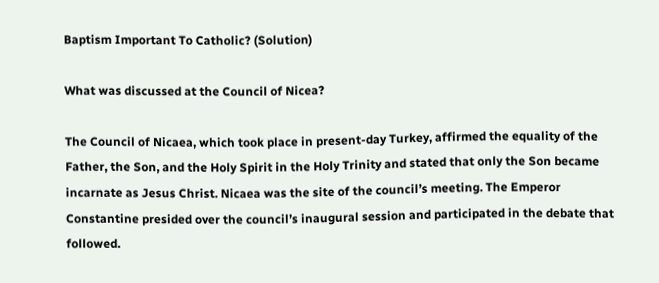Baptism Important To Catholic? (Solution)

What was discussed at the Council of Nicea?

The Council of Nicaea, which took place in present-day Turkey, affirmed the equality of the Father, the Son, and the Holy Spirit in the Holy Trinity and stated that only the Son became incarnate as Jesus Christ. Nicaea was the site of the council’s meeting. The Emperor Constantine presided over the council’s inaugural session and participated in the debate that followed.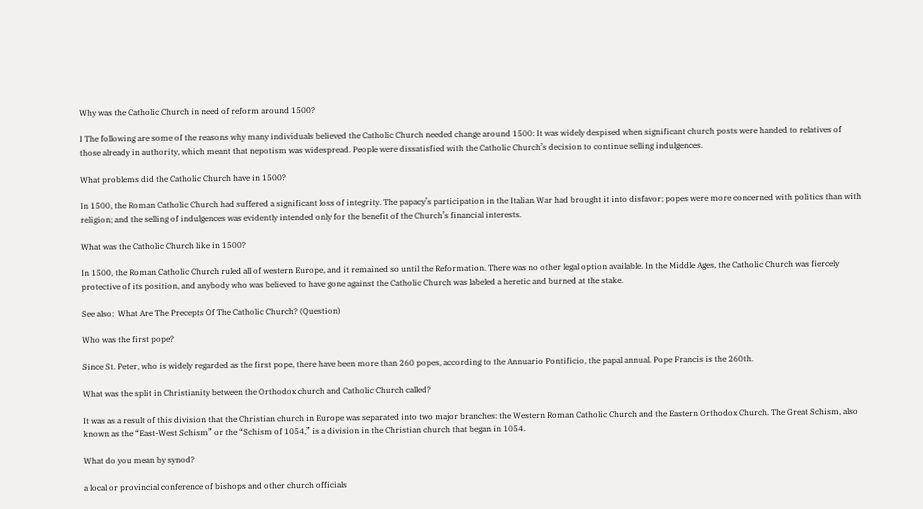Why was the Catholic Church in need of reform around 1500?

I The following are some of the reasons why many individuals believed the Catholic Church needed change around 1500: It was widely despised when significant church posts were handed to relatives of those already in authority, which meant that nepotism was widespread. People were dissatisfied with the Catholic Church’s decision to continue selling indulgences.

What problems did the Catholic Church have in 1500?

In 1500, the Roman Catholic Church had suffered a significant loss of integrity. The papacy’s participation in the Italian War had brought it into disfavor; popes were more concerned with politics than with religion; and the selling of indulgences was evidently intended only for the benefit of the Church’s financial interests.

What was the Catholic Church like in 1500?

In 1500, the Roman Catholic Church ruled all of western Europe, and it remained so until the Reformation. There was no other legal option available. In the Middle Ages, the Catholic Church was fiercely protective of its position, and anybody who was believed to have gone against the Catholic Church was labeled a heretic and burned at the stake.

See also:  What Are The Precepts Of The Catholic Church? (Question)

Who was the first pope?

Since St. Peter, who is widely regarded as the first pope, there have been more than 260 popes, according to the Annuario Pontificio, the papal annual. Pope Francis is the 260th.

What was the split in Christianity between the Orthodox church and Catholic Church called?

It was as a result of this division that the Christian church in Europe was separated into two major branches: the Western Roman Catholic Church and the Eastern Orthodox Church. The Great Schism, also known as the “East-West Schism” or the “Schism of 1054,” is a division in the Christian church that began in 1054.

What do you mean by synod?

a local or provincial conference of bishops and other church officials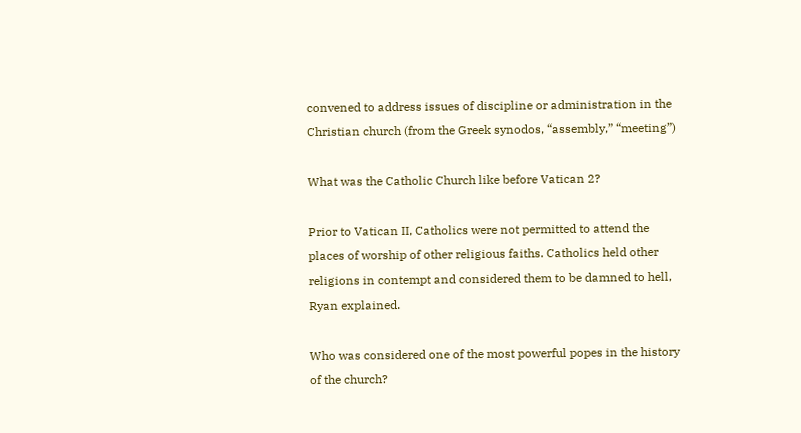convened to address issues of discipline or administration in the Christian church (from the Greek synodos, “assembly,” “meeting”)

What was the Catholic Church like before Vatican 2?

Prior to Vatican II, Catholics were not permitted to attend the places of worship of other religious faiths. Catholics held other religions in contempt and considered them to be damned to hell, Ryan explained.

Who was considered one of the most powerful popes in the history of the church?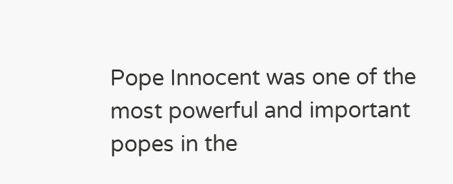Pope Innocent was one of the most powerful and important popes in the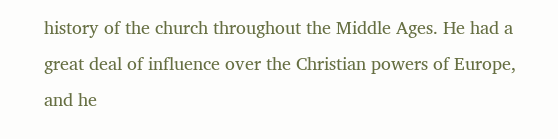history of the church throughout the Middle Ages. He had a great deal of influence over the Christian powers of Europe, and he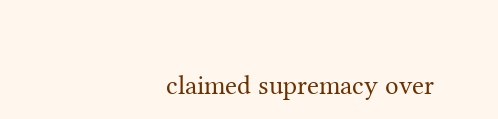claimed supremacy over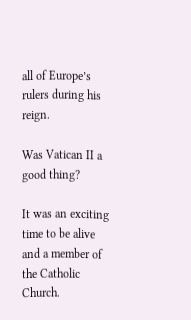all of Europe’s rulers during his reign.

Was Vatican II a good thing?

It was an exciting time to be alive and a member of the Catholic Church.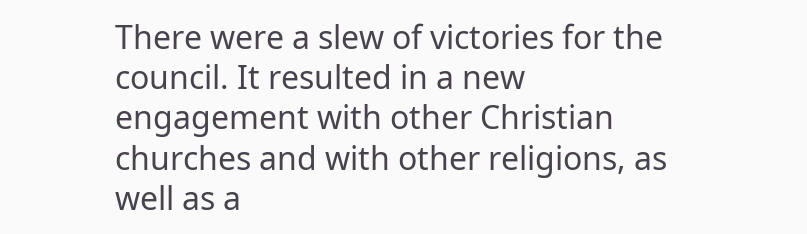There were a slew of victories for the council. It resulted in a new engagement with other Christian churches and with other religions, as well as a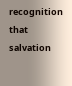recognition that salvation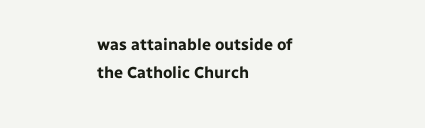was attainable outside of the Catholic Church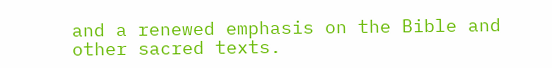and a renewed emphasis on the Bible and other sacred texts.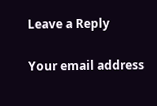Leave a Reply

Your email address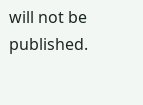will not be published.